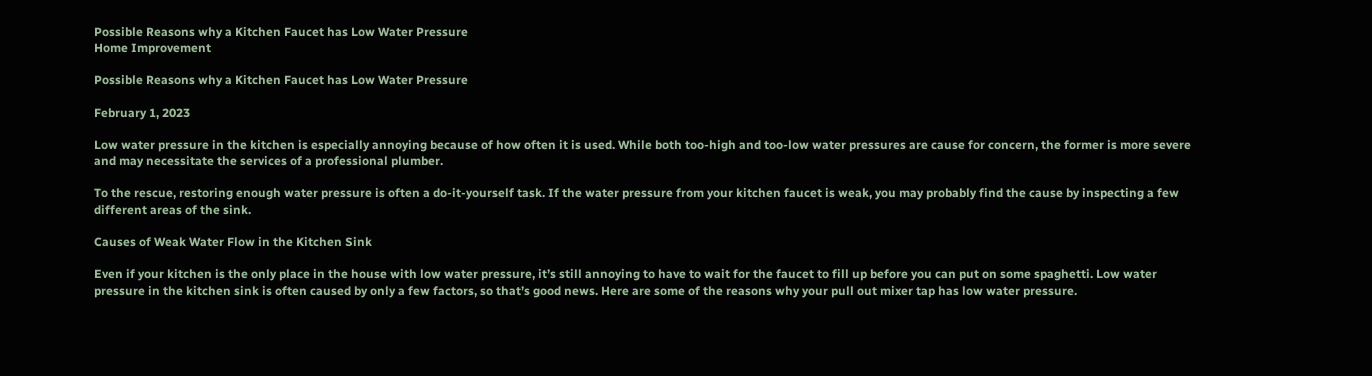Possible Reasons why a Kitchen Faucet has Low Water Pressure
Home Improvement

Possible Reasons why a Kitchen Faucet has Low Water Pressure

February 1, 2023

Low water pressure in the kitchen is especially annoying because of how often it is used. While both too-high and too-low water pressures are cause for concern, the former is more severe and may necessitate the services of a professional plumber.

To the rescue, restoring enough water pressure is often a do-it-yourself task. If the water pressure from your kitchen faucet is weak, you may probably find the cause by inspecting a few different areas of the sink.

Causes of Weak Water Flow in the Kitchen Sink

Even if your kitchen is the only place in the house with low water pressure, it’s still annoying to have to wait for the faucet to fill up before you can put on some spaghetti. Low water pressure in the kitchen sink is often caused by only a few factors, so that’s good news. Here are some of the reasons why your pull out mixer tap has low water pressure.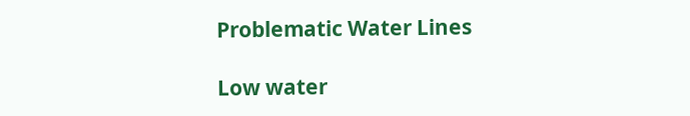Problematic Water Lines

Low water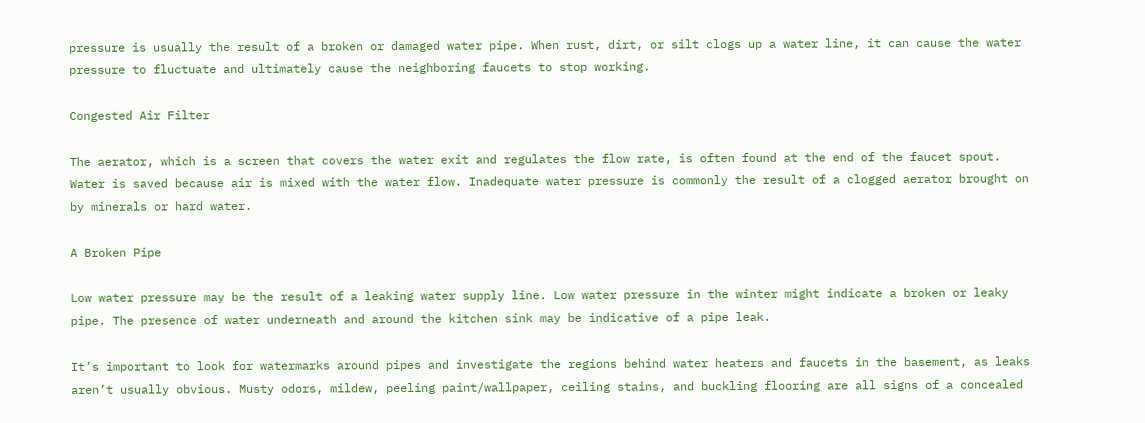pressure is usually the result of a broken or damaged water pipe. When rust, dirt, or silt clogs up a water line, it can cause the water pressure to fluctuate and ultimately cause the neighboring faucets to stop working.

Congested Air Filter

The aerator, which is a screen that covers the water exit and regulates the flow rate, is often found at the end of the faucet spout. Water is saved because air is mixed with the water flow. Inadequate water pressure is commonly the result of a clogged aerator brought on by minerals or hard water.

A Broken Pipe

Low water pressure may be the result of a leaking water supply line. Low water pressure in the winter might indicate a broken or leaky pipe. The presence of water underneath and around the kitchen sink may be indicative of a pipe leak.

It’s important to look for watermarks around pipes and investigate the regions behind water heaters and faucets in the basement, as leaks aren’t usually obvious. Musty odors, mildew, peeling paint/wallpaper, ceiling stains, and buckling flooring are all signs of a concealed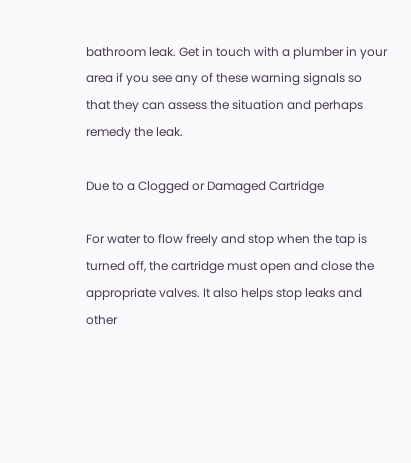bathroom leak. Get in touch with a plumber in your area if you see any of these warning signals so that they can assess the situation and perhaps remedy the leak.

Due to a Clogged or Damaged Cartridge

For water to flow freely and stop when the tap is turned off, the cartridge must open and close the appropriate valves. It also helps stop leaks and other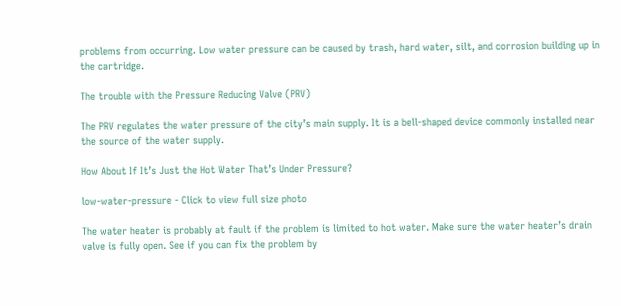problems from occurring. Low water pressure can be caused by trash, hard water, silt, and corrosion building up in the cartridge.

The trouble with the Pressure Reducing Valve (PRV)

The PRV regulates the water pressure of the city’s main supply. It is a bell-shaped device commonly installed near the source of the water supply.

How About If It’s Just the Hot Water That’s Under Pressure?

low-water-pressure - Click to view full size photo

The water heater is probably at fault if the problem is limited to hot water. Make sure the water heater’s drain valve is fully open. See if you can fix the problem by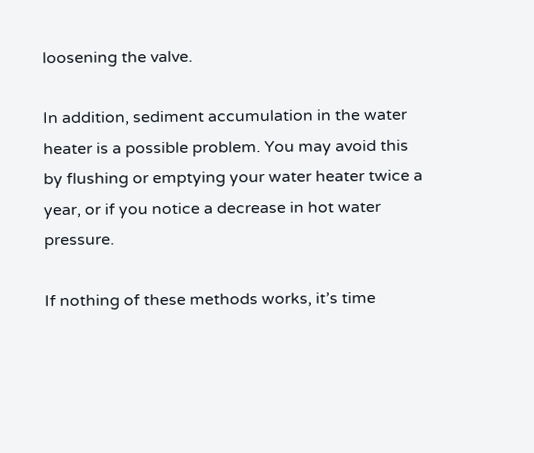loosening the valve.

In addition, sediment accumulation in the water heater is a possible problem. You may avoid this by flushing or emptying your water heater twice a year, or if you notice a decrease in hot water pressure.

If nothing of these methods works, it’s time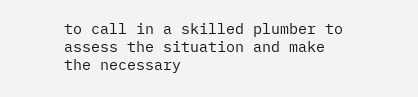to call in a skilled plumber to assess the situation and make the necessary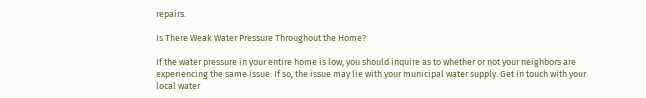repairs.

Is There Weak Water Pressure Throughout the Home?

If the water pressure in your entire home is low, you should inquire as to whether or not your neighbors are experiencing the same issue. If so, the issue may lie with your municipal water supply. Get in touch with your local water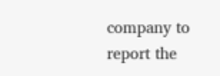company to report the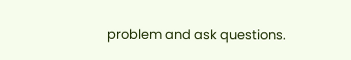problem and ask questions.